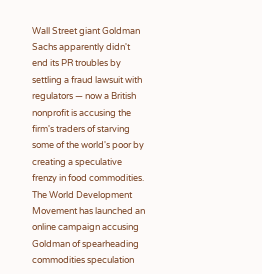Wall Street giant Goldman Sachs apparently didn't end its PR troubles by settling a fraud lawsuit with regulators — now a British nonprofit is accusing the firm's traders of starving some of the world's poor by creating a speculative frenzy in food commodities. The World Development Movement has launched an online campaign accusing Goldman of spearheading commodities speculation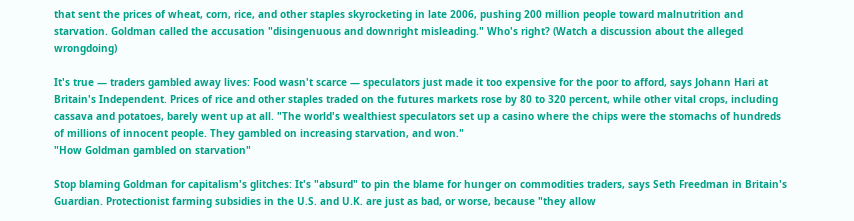that sent the prices of wheat, corn, rice, and other staples skyrocketing in late 2006, pushing 200 million people toward malnutrition and starvation. Goldman called the accusation "disingenuous and downright misleading." Who's right? (Watch a discussion about the alleged wrongdoing)

It's true — traders gambled away lives: Food wasn't scarce — speculators just made it too expensive for the poor to afford, says Johann Hari at Britain's Independent. Prices of rice and other staples traded on the futures markets rose by 80 to 320 percent, while other vital crops, including cassava and potatoes, barely went up at all. "The world's wealthiest speculators set up a casino where the chips were the stomachs of hundreds of millions of innocent people. They gambled on increasing starvation, and won."
"How Goldman gambled on starvation"

Stop blaming Goldman for capitalism's glitches: It's "absurd" to pin the blame for hunger on commodities traders, says Seth Freedman in Britain's Guardian. Protectionist farming subsidies in the U.S. and U.K. are just as bad, or worse, because "they allow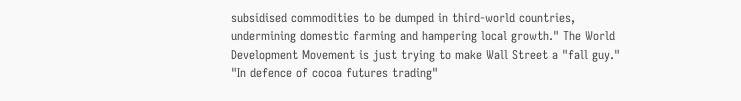subsidised commodities to be dumped in third-world countries, undermining domestic farming and hampering local growth." The World Development Movement is just trying to make Wall Street a "fall guy."
"In defence of cocoa futures trading"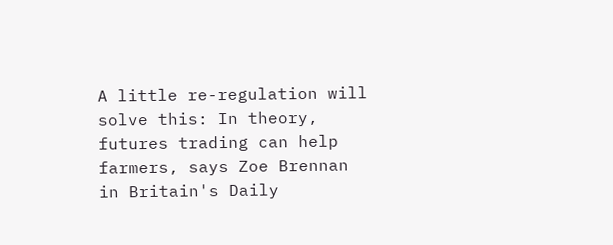A little re-regulation will solve this: In theory, futures trading can help farmers, says Zoe Brennan in Britain's Daily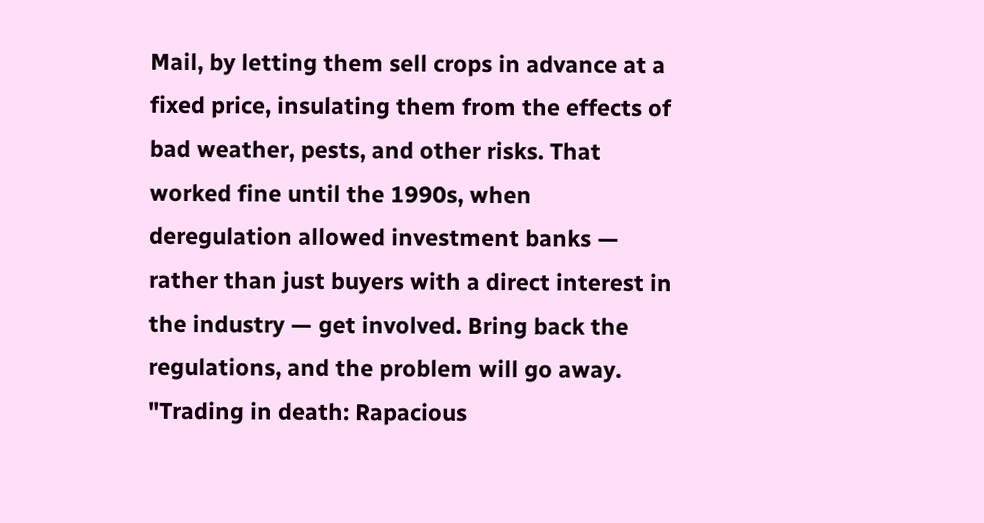Mail, by letting them sell crops in advance at a fixed price, insulating them from the effects of bad weather, pests, and other risks. That worked fine until the 1990s, when deregulation allowed investment banks — rather than just buyers with a direct interest in the industry — get involved. Bring back the regulations, and the problem will go away.
"Trading in death: Rapacious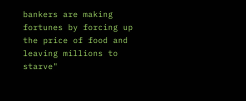bankers are making fortunes by forcing up the price of food and leaving millions to starve"